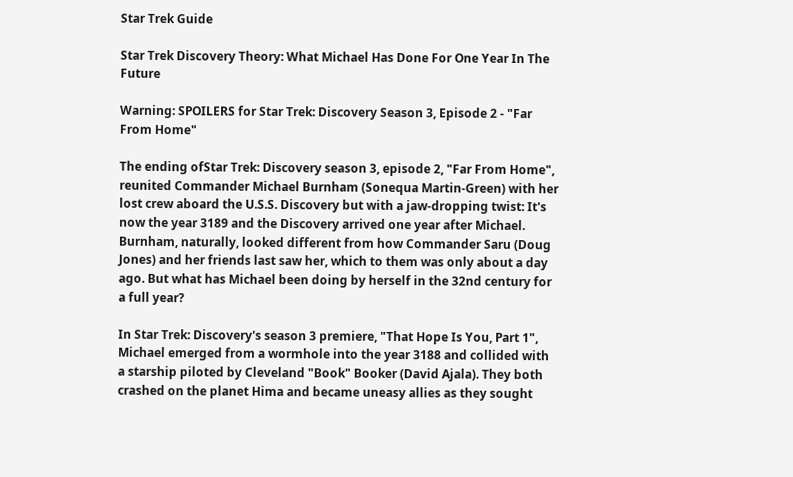Star Trek Guide

Star Trek Discovery Theory: What Michael Has Done For One Year In The Future

Warning: SPOILERS for Star Trek: Discovery Season 3, Episode 2 - "Far From Home"

The ending ofStar Trek: Discovery season 3, episode 2, "Far From Home", reunited Commander Michael Burnham (Sonequa Martin-Green) with her lost crew aboard the U.S.S. Discovery but with a jaw-dropping twist: It's now the year 3189 and the Discovery arrived one year after Michael. Burnham, naturally, looked different from how Commander Saru (Doug Jones) and her friends last saw her, which to them was only about a day ago. But what has Michael been doing by herself in the 32nd century for a full year?

In Star Trek: Discovery's season 3 premiere, "That Hope Is You, Part 1", Michael emerged from a wormhole into the year 3188 and collided with a starship piloted by Cleveland "Book" Booker (David Ajala). They both crashed on the planet Hima and became uneasy allies as they sought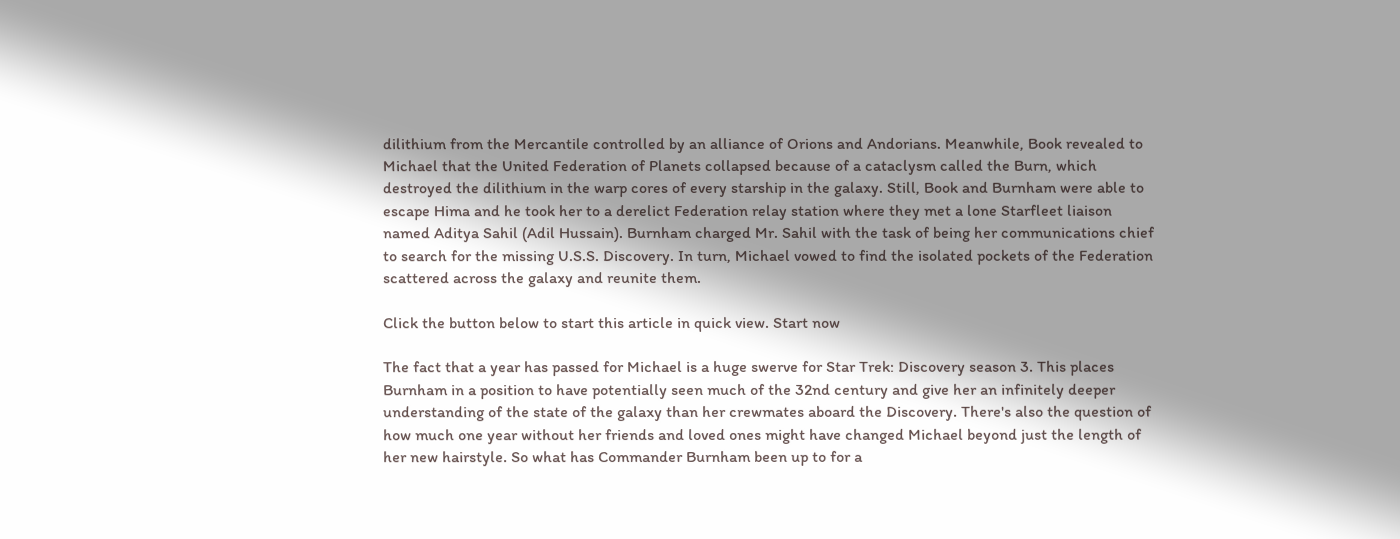dilithium from the Mercantile controlled by an alliance of Orions and Andorians. Meanwhile, Book revealed to Michael that the United Federation of Planets collapsed because of a cataclysm called the Burn, which destroyed the dilithium in the warp cores of every starship in the galaxy. Still, Book and Burnham were able to escape Hima and he took her to a derelict Federation relay station where they met a lone Starfleet liaison named Aditya Sahil (Adil Hussain). Burnham charged Mr. Sahil with the task of being her communications chief to search for the missing U.S.S. Discovery. In turn, Michael vowed to find the isolated pockets of the Federation scattered across the galaxy and reunite them.

Click the button below to start this article in quick view. Start now

The fact that a year has passed for Michael is a huge swerve for Star Trek: Discovery season 3. This places Burnham in a position to have potentially seen much of the 32nd century and give her an infinitely deeper understanding of the state of the galaxy than her crewmates aboard the Discovery. There's also the question of how much one year without her friends and loved ones might have changed Michael beyond just the length of her new hairstyle. So what has Commander Burnham been up to for a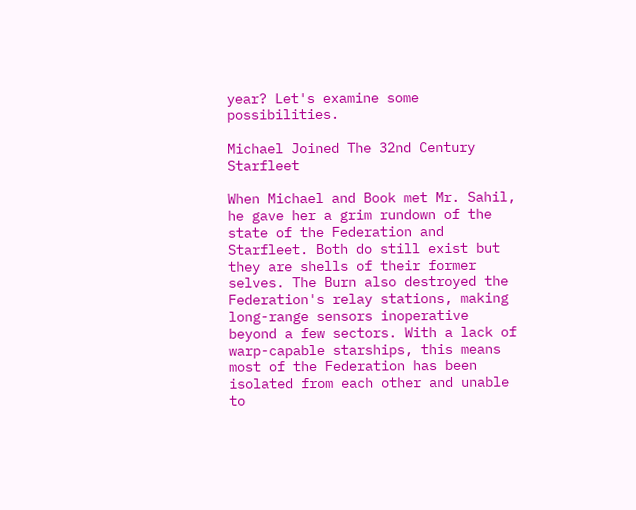year? Let's examine some possibilities.

Michael Joined The 32nd Century Starfleet

When Michael and Book met Mr. Sahil, he gave her a grim rundown of the state of the Federation and Starfleet. Both do still exist but they are shells of their former selves. The Burn also destroyed the Federation's relay stations, making long-range sensors inoperative beyond a few sectors. With a lack of warp-capable starships, this means most of the Federation has been isolated from each other and unable to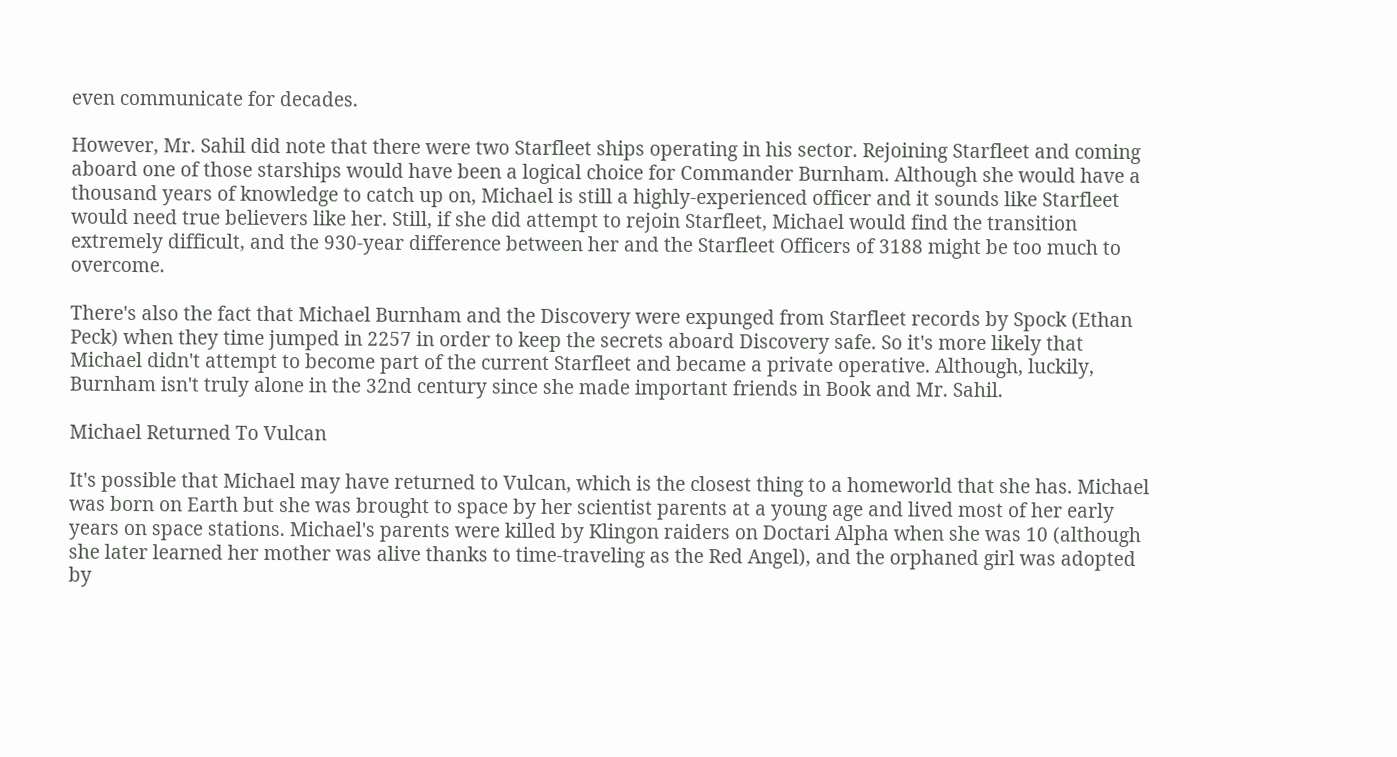even communicate for decades.

However, Mr. Sahil did note that there were two Starfleet ships operating in his sector. Rejoining Starfleet and coming aboard one of those starships would have been a logical choice for Commander Burnham. Although she would have a thousand years of knowledge to catch up on, Michael is still a highly-experienced officer and it sounds like Starfleet would need true believers like her. Still, if she did attempt to rejoin Starfleet, Michael would find the transition extremely difficult, and the 930-year difference between her and the Starfleet Officers of 3188 might be too much to overcome.

There's also the fact that Michael Burnham and the Discovery were expunged from Starfleet records by Spock (Ethan Peck) when they time jumped in 2257 in order to keep the secrets aboard Discovery safe. So it's more likely that Michael didn't attempt to become part of the current Starfleet and became a private operative. Although, luckily, Burnham isn't truly alone in the 32nd century since she made important friends in Book and Mr. Sahil.

Michael Returned To Vulcan

It's possible that Michael may have returned to Vulcan, which is the closest thing to a homeworld that she has. Michael was born on Earth but she was brought to space by her scientist parents at a young age and lived most of her early years on space stations. Michael's parents were killed by Klingon raiders on Doctari Alpha when she was 10 (although she later learned her mother was alive thanks to time-traveling as the Red Angel), and the orphaned girl was adopted by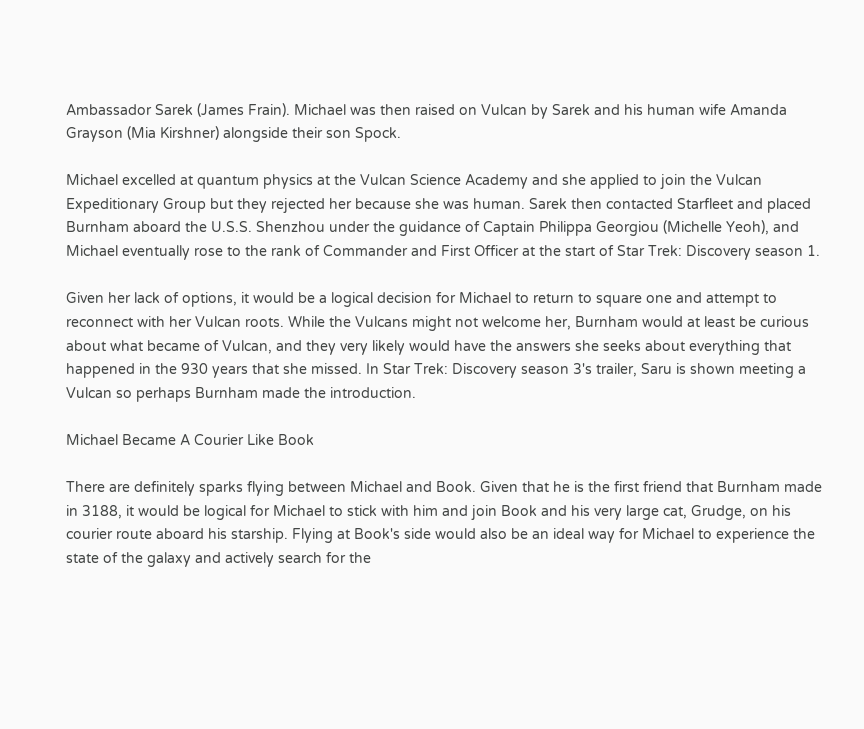Ambassador Sarek (James Frain). Michael was then raised on Vulcan by Sarek and his human wife Amanda Grayson (Mia Kirshner) alongside their son Spock.

Michael excelled at quantum physics at the Vulcan Science Academy and she applied to join the Vulcan Expeditionary Group but they rejected her because she was human. Sarek then contacted Starfleet and placed Burnham aboard the U.S.S. Shenzhou under the guidance of Captain Philippa Georgiou (Michelle Yeoh), and Michael eventually rose to the rank of Commander and First Officer at the start of Star Trek: Discovery season 1.

Given her lack of options, it would be a logical decision for Michael to return to square one and attempt to reconnect with her Vulcan roots. While the Vulcans might not welcome her, Burnham would at least be curious about what became of Vulcan, and they very likely would have the answers she seeks about everything that happened in the 930 years that she missed. In Star Trek: Discovery season 3's trailer, Saru is shown meeting a Vulcan so perhaps Burnham made the introduction.

Michael Became A Courier Like Book

There are definitely sparks flying between Michael and Book. Given that he is the first friend that Burnham made in 3188, it would be logical for Michael to stick with him and join Book and his very large cat, Grudge, on his courier route aboard his starship. Flying at Book's side would also be an ideal way for Michael to experience the state of the galaxy and actively search for the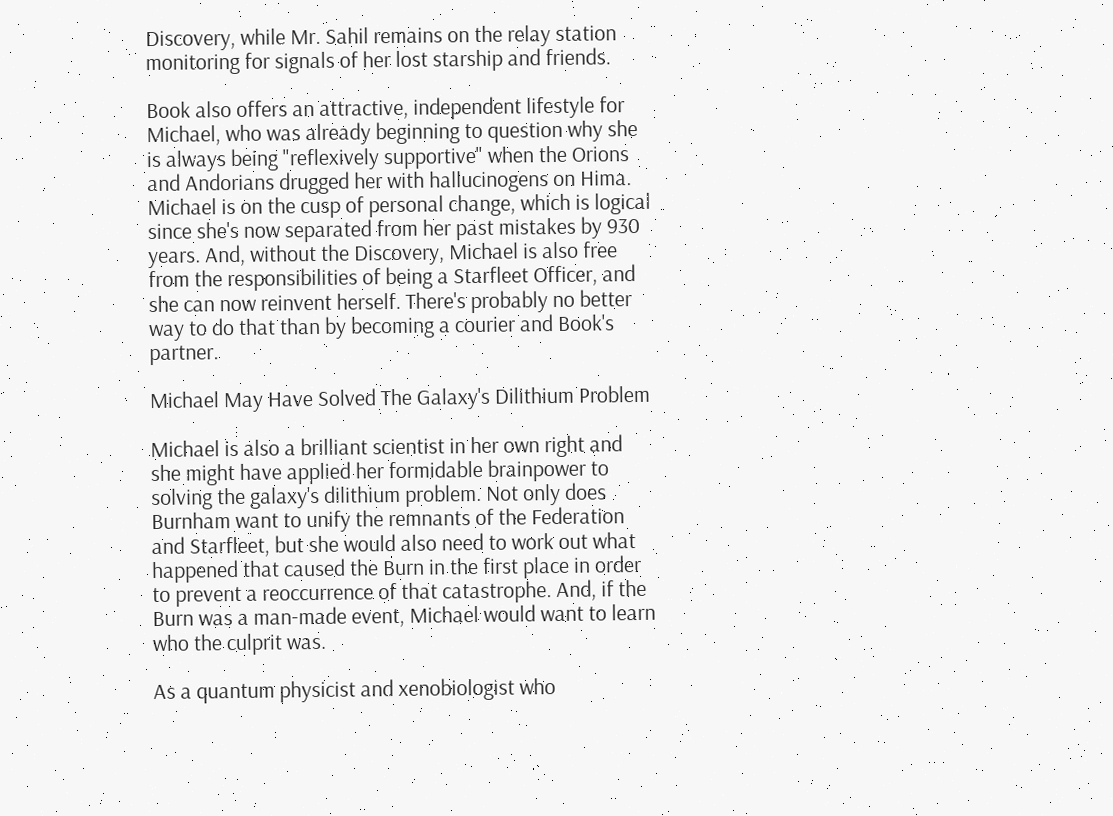Discovery, while Mr. Sahil remains on the relay station monitoring for signals of her lost starship and friends.

Book also offers an attractive, independent lifestyle for Michael, who was already beginning to question why she is always being "reflexively supportive" when the Orions and Andorians drugged her with hallucinogens on Hima. Michael is on the cusp of personal change, which is logical since she's now separated from her past mistakes by 930 years. And, without the Discovery, Michael is also free from the responsibilities of being a Starfleet Officer, and she can now reinvent herself. There's probably no better way to do that than by becoming a courier and Book's partner.

Michael May Have Solved The Galaxy's Dilithium Problem

Michael is also a brilliant scientist in her own right and she might have applied her formidable brainpower to solving the galaxy's dilithium problem. Not only does Burnham want to unify the remnants of the Federation and Starfleet, but she would also need to work out what happened that caused the Burn in the first place in order to prevent a reoccurrence of that catastrophe. And, if the Burn was a man-made event, Michael would want to learn who the culprit was.

As a quantum physicist and xenobiologist who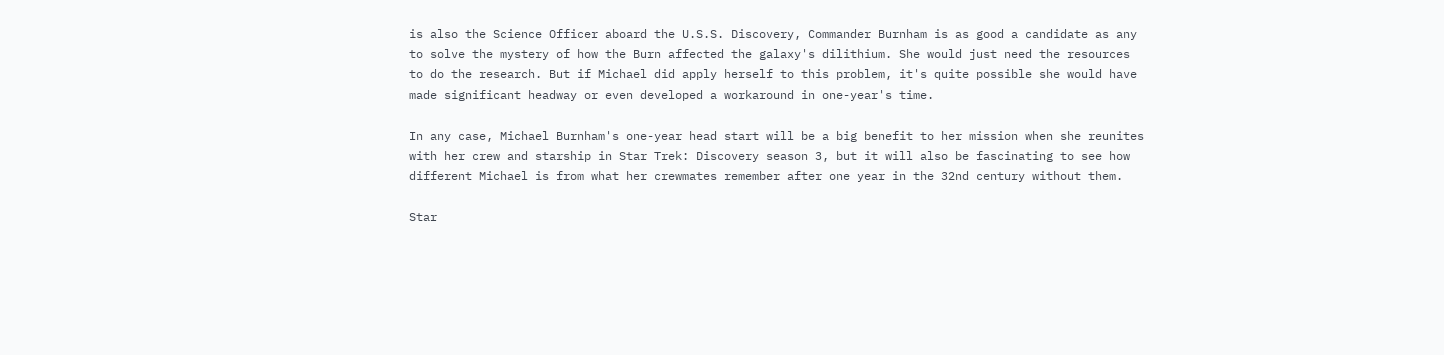is also the Science Officer aboard the U.S.S. Discovery, Commander Burnham is as good a candidate as any to solve the mystery of how the Burn affected the galaxy's dilithium. She would just need the resources to do the research. But if Michael did apply herself to this problem, it's quite possible she would have made significant headway or even developed a workaround in one-year's time.

In any case, Michael Burnham's one-year head start will be a big benefit to her mission when she reunites with her crew and starship in Star Trek: Discovery season 3, but it will also be fascinating to see how different Michael is from what her crewmates remember after one year in the 32nd century without them.

Star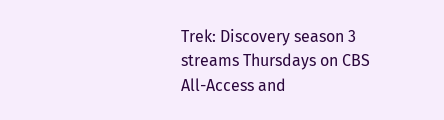Trek: Discovery season 3 streams Thursdays on CBS All-Access and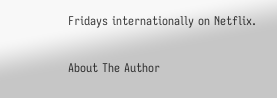Fridays internationally on Netflix.

About The Author